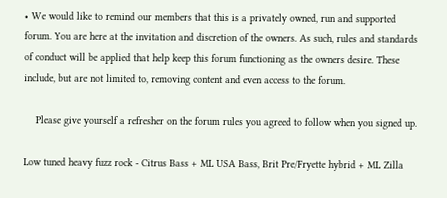• We would like to remind our members that this is a privately owned, run and supported forum. You are here at the invitation and discretion of the owners. As such, rules and standards of conduct will be applied that help keep this forum functioning as the owners desire. These include, but are not limited to, removing content and even access to the forum.

    Please give yourself a refresher on the forum rules you agreed to follow when you signed up.

Low tuned heavy fuzz rock - Citrus Bass + ML USA Bass, Brit Pre/Fryette hybrid + ML Zilla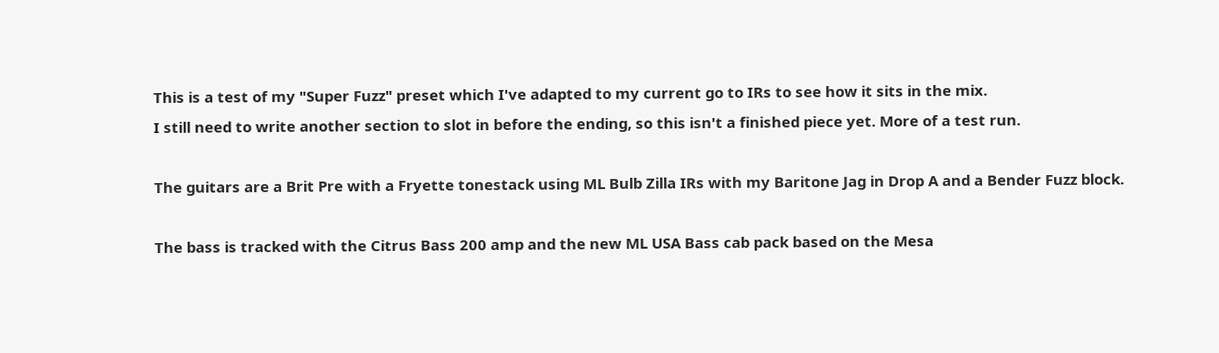This is a test of my "Super Fuzz" preset which I've adapted to my current go to IRs to see how it sits in the mix.
I still need to write another section to slot in before the ending, so this isn't a finished piece yet. More of a test run.

The guitars are a Brit Pre with a Fryette tonestack using ML Bulb Zilla IRs with my Baritone Jag in Drop A and a Bender Fuzz block.

The bass is tracked with the Citrus Bass 200 amp and the new ML USA Bass cab pack based on the Mesa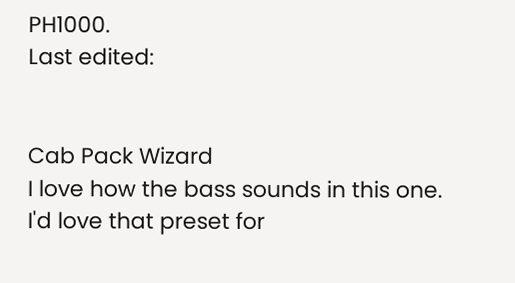PH1000.
Last edited:


Cab Pack Wizard
I love how the bass sounds in this one. I'd love that preset for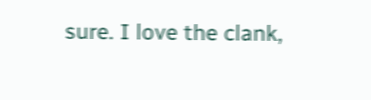sure. I love the clank,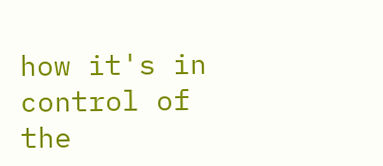how it's in control of the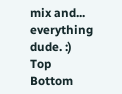mix and... everything dude. :)
Top Bottom